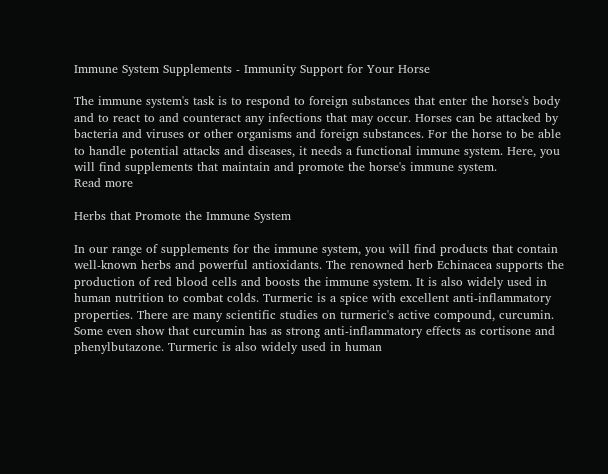Immune System Supplements - Immunity Support for Your Horse

The immune system's task is to respond to foreign substances that enter the horse's body and to react to and counteract any infections that may occur. Horses can be attacked by bacteria and viruses or other organisms and foreign substances. For the horse to be able to handle potential attacks and diseases, it needs a functional immune system. Here, you will find supplements that maintain and promote the horse's immune system.
Read more

Herbs that Promote the Immune System

In our range of supplements for the immune system, you will find products that contain well-known herbs and powerful antioxidants. The renowned herb Echinacea supports the production of red blood cells and boosts the immune system. It is also widely used in human nutrition to combat colds. Turmeric is a spice with excellent anti-inflammatory properties. There are many scientific studies on turmeric's active compound, curcumin. Some even show that curcumin has as strong anti-inflammatory effects as cortisone and phenylbutazone. Turmeric is also widely used in human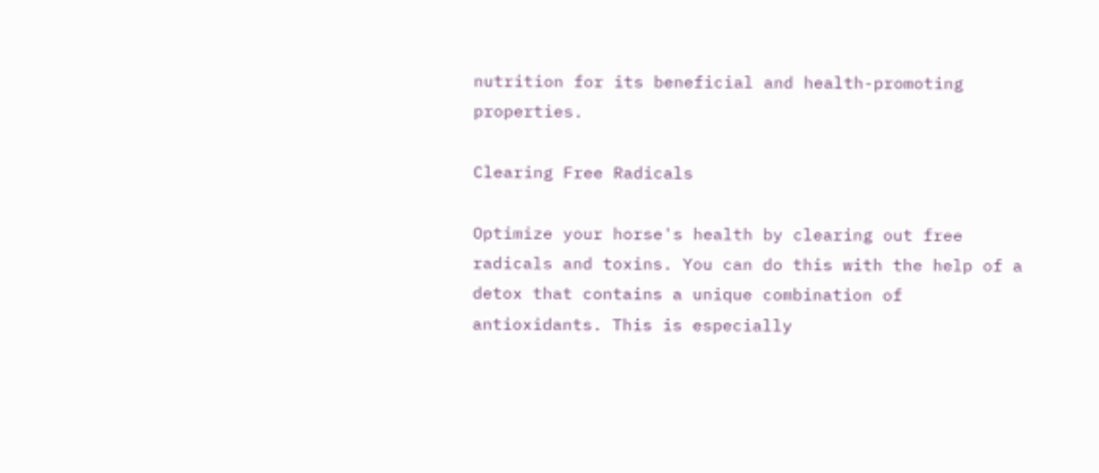nutrition for its beneficial and health-promoting properties.

Clearing Free Radicals

Optimize your horse's health by clearing out free radicals and toxins. You can do this with the help of a detox that contains a unique combination of antioxidants. This is especially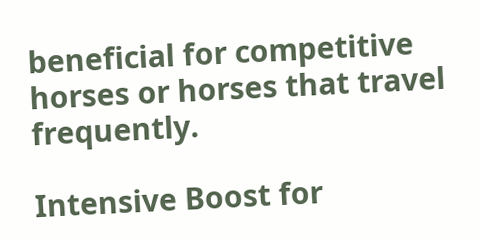beneficial for competitive horses or horses that travel frequently.

Intensive Boost for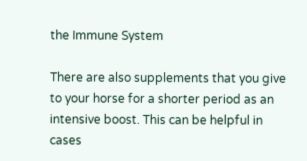the Immune System

There are also supplements that you give to your horse for a shorter period as an intensive boost. This can be helpful in cases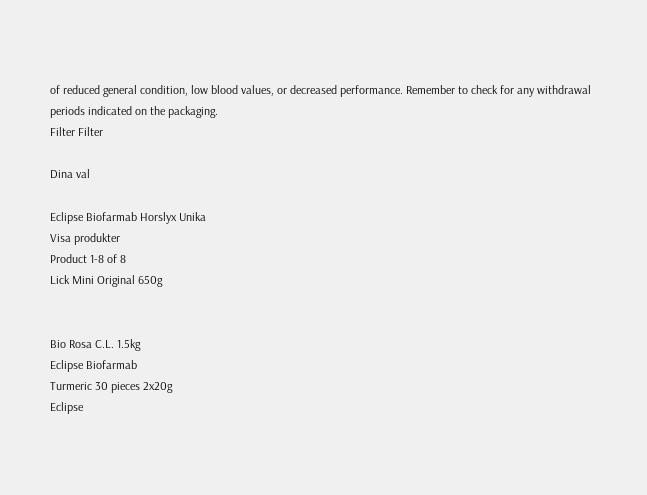of reduced general condition, low blood values, or decreased performance. Remember to check for any withdrawal periods indicated on the packaging.
Filter Filter

Dina val

Eclipse Biofarmab Horslyx Unika
Visa produkter
Product 1-8 of 8
Lick Mini Original 650g


Bio Rosa C.L. 1.5kg
Eclipse Biofarmab
Turmeric 30 pieces 2x20g
Eclipse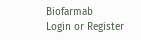Biofarmab
Login or Register